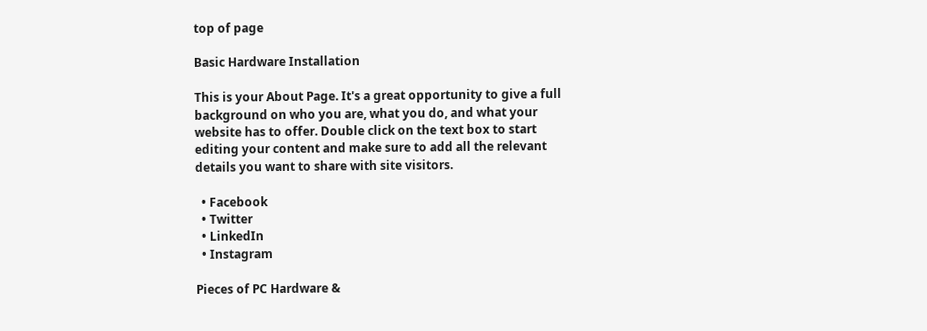top of page

Basic Hardware Installation

This is your About Page. It's a great opportunity to give a full background on who you are, what you do, and what your website has to offer. Double click on the text box to start editing your content and make sure to add all the relevant details you want to share with site visitors.

  • Facebook
  • Twitter
  • LinkedIn
  • Instagram

Pieces of PC Hardware &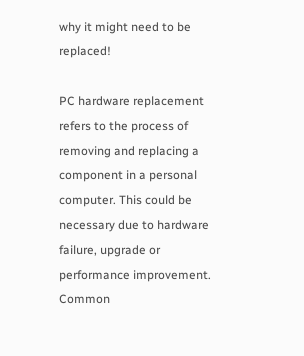why it might need to be replaced!

PC hardware replacement refers to the process of removing and replacing a component in a personal computer. This could be necessary due to hardware failure, upgrade or performance improvement. Common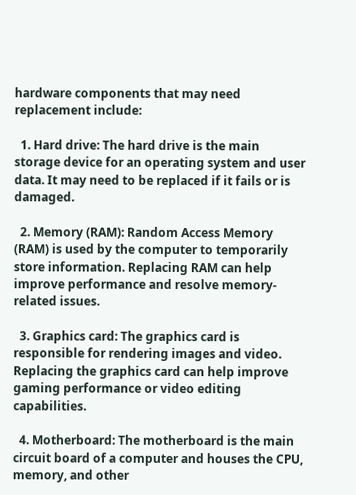hardware components that may need replacement include:

  1. Hard drive: The hard drive is the main storage device for an operating system and user data. It may need to be replaced if it fails or is damaged.

  2. Memory (RAM): Random Access Memory (RAM) is used by the computer to temporarily store information. Replacing RAM can help improve performance and resolve memory-related issues.

  3. Graphics card: The graphics card is responsible for rendering images and video. Replacing the graphics card can help improve gaming performance or video editing capabilities.

  4. Motherboard: The motherboard is the main circuit board of a computer and houses the CPU, memory, and other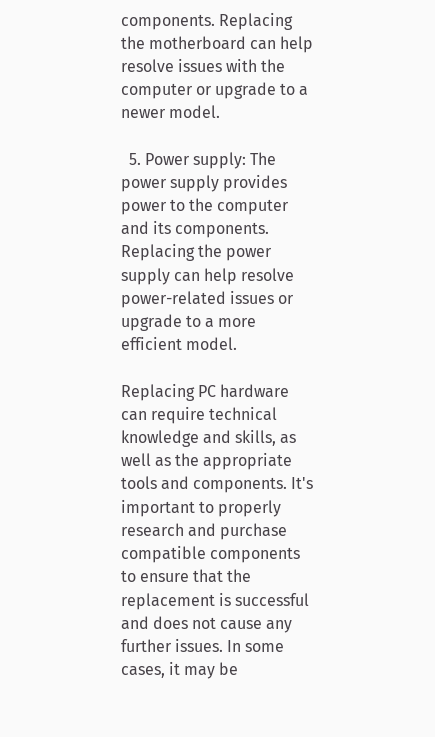components. Replacing the motherboard can help resolve issues with the computer or upgrade to a newer model.

  5. Power supply: The power supply provides power to the computer and its components. Replacing the power supply can help resolve power-related issues or upgrade to a more efficient model.

Replacing PC hardware can require technical knowledge and skills, as well as the appropriate tools and components. It's important to properly research and purchase compatible components to ensure that the replacement is successful and does not cause any further issues. In some cases, it may be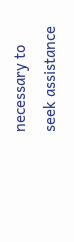necessary to seek assistance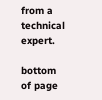from a technical expert.

bottom of page